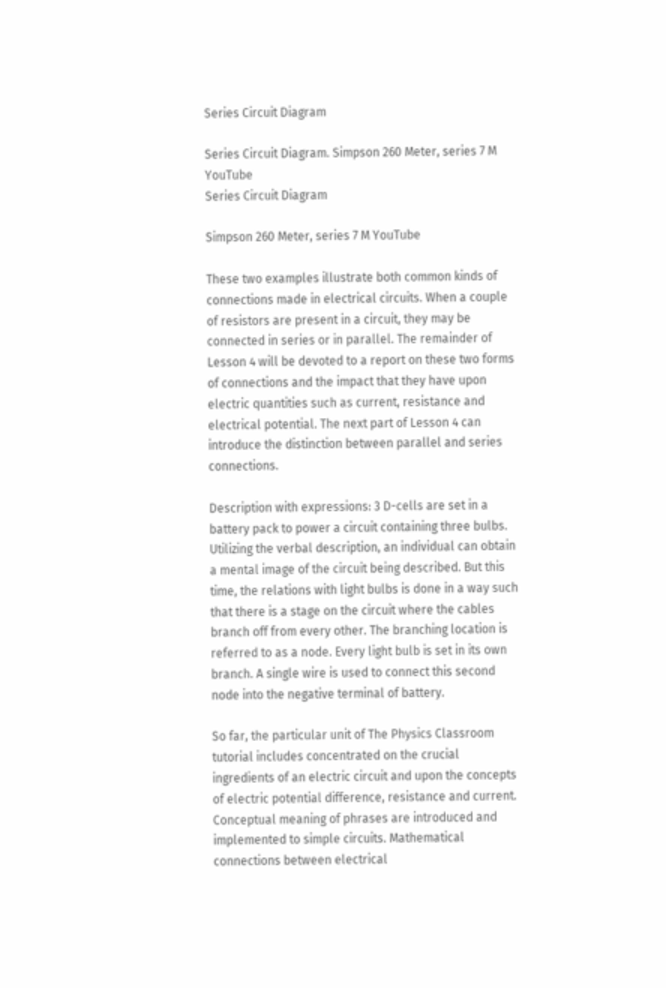Series Circuit Diagram

Series Circuit Diagram. Simpson 260 Meter, series 7 M YouTube
Series Circuit Diagram

Simpson 260 Meter, series 7 M YouTube

These two examples illustrate both common kinds of connections made in electrical circuits. When a couple of resistors are present in a circuit, they may be connected in series or in parallel. The remainder of Lesson 4 will be devoted to a report on these two forms of connections and the impact that they have upon electric quantities such as current, resistance and electrical potential. The next part of Lesson 4 can introduce the distinction between parallel and series connections.

Description with expressions: 3 D-cells are set in a battery pack to power a circuit containing three bulbs. Utilizing the verbal description, an individual can obtain a mental image of the circuit being described. But this time, the relations with light bulbs is done in a way such that there is a stage on the circuit where the cables branch off from every other. The branching location is referred to as a node. Every light bulb is set in its own branch. A single wire is used to connect this second node into the negative terminal of battery.

So far, the particular unit of The Physics Classroom tutorial includes concentrated on the crucial ingredients of an electric circuit and upon the concepts of electric potential difference, resistance and current. Conceptual meaning of phrases are introduced and implemented to simple circuits. Mathematical connections between electrical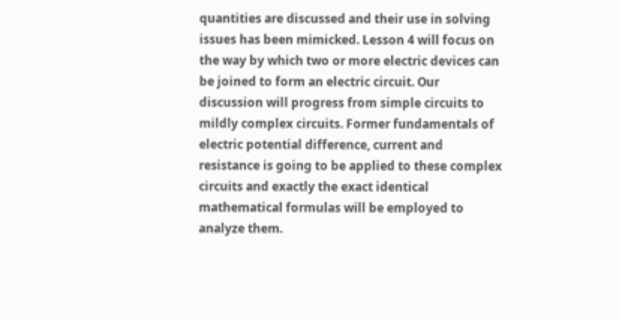quantities are discussed and their use in solving issues has been mimicked. Lesson 4 will focus on the way by which two or more electric devices can be joined to form an electric circuit. Our discussion will progress from simple circuits to mildly complex circuits. Former fundamentals of electric potential difference, current and resistance is going to be applied to these complex circuits and exactly the exact identical mathematical formulas will be employed to analyze them.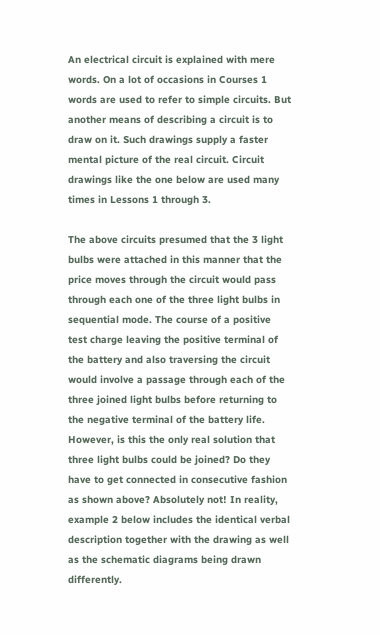An electrical circuit is explained with mere words. On a lot of occasions in Courses 1 words are used to refer to simple circuits. But another means of describing a circuit is to draw on it. Such drawings supply a faster mental picture of the real circuit. Circuit drawings like the one below are used many times in Lessons 1 through 3.

The above circuits presumed that the 3 light bulbs were attached in this manner that the price moves through the circuit would pass through each one of the three light bulbs in sequential mode. The course of a positive test charge leaving the positive terminal of the battery and also traversing the circuit would involve a passage through each of the three joined light bulbs before returning to the negative terminal of the battery life. However, is this the only real solution that three light bulbs could be joined? Do they have to get connected in consecutive fashion as shown above? Absolutely not! In reality, example 2 below includes the identical verbal description together with the drawing as well as the schematic diagrams being drawn differently.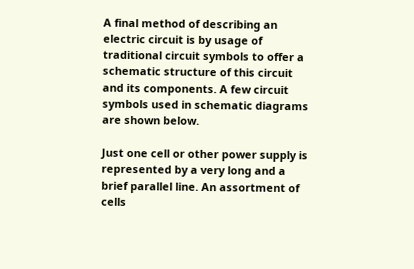A final method of describing an electric circuit is by usage of traditional circuit symbols to offer a schematic structure of this circuit and its components. A few circuit symbols used in schematic diagrams are shown below.

Just one cell or other power supply is represented by a very long and a brief parallel line. An assortment of cells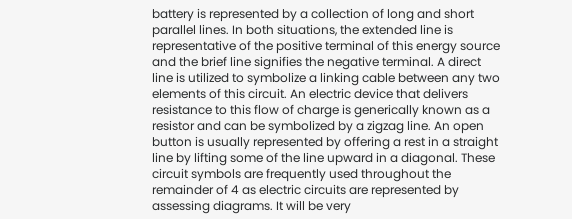battery is represented by a collection of long and short parallel lines. In both situations, the extended line is representative of the positive terminal of this energy source and the brief line signifies the negative terminal. A direct line is utilized to symbolize a linking cable between any two elements of this circuit. An electric device that delivers resistance to this flow of charge is generically known as a resistor and can be symbolized by a zigzag line. An open button is usually represented by offering a rest in a straight line by lifting some of the line upward in a diagonal. These circuit symbols are frequently used throughout the remainder of 4 as electric circuits are represented by assessing diagrams. It will be very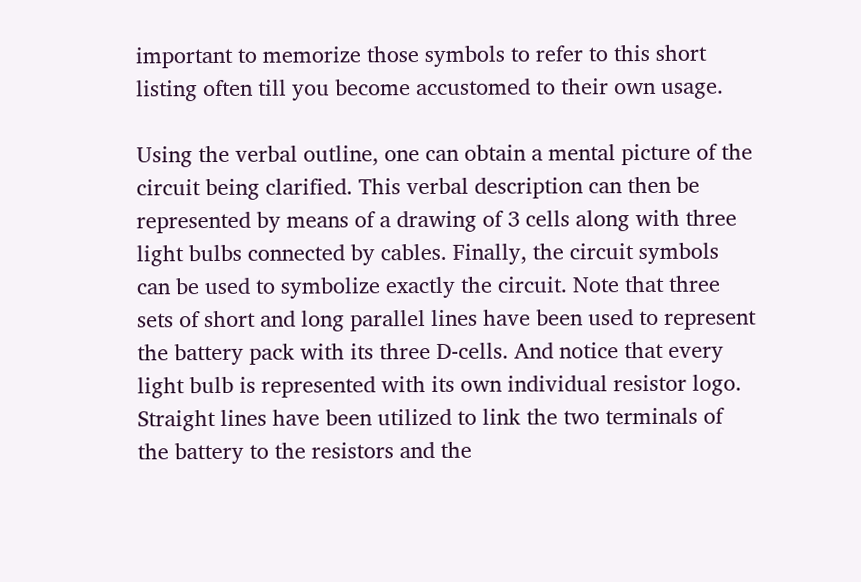important to memorize those symbols to refer to this short listing often till you become accustomed to their own usage.

Using the verbal outline, one can obtain a mental picture of the circuit being clarified. This verbal description can then be represented by means of a drawing of 3 cells along with three light bulbs connected by cables. Finally, the circuit symbols can be used to symbolize exactly the circuit. Note that three sets of short and long parallel lines have been used to represent the battery pack with its three D-cells. And notice that every light bulb is represented with its own individual resistor logo. Straight lines have been utilized to link the two terminals of the battery to the resistors and the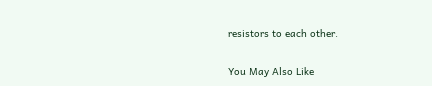resistors to each other.

You May Also Like